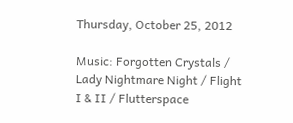Thursday, October 25, 2012

Music: Forgotten Crystals / Lady Nightmare Night / Flight I & II / Flutterspace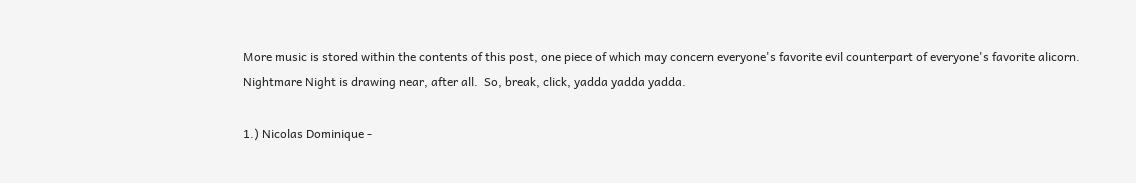More music is stored within the contents of this post, one piece of which may concern everyone's favorite evil counterpart of everyone's favorite alicorn.  Nightmare Night is drawing near, after all.  So, break, click, yadda yadda yadda.

1.) Nicolas Dominique -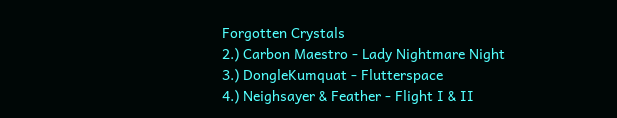Forgotten Crystals
2.) Carbon Maestro - Lady Nightmare Night
3.) DongleKumquat - Flutterspace
4.) Neighsayer & Feather - Flight I & II